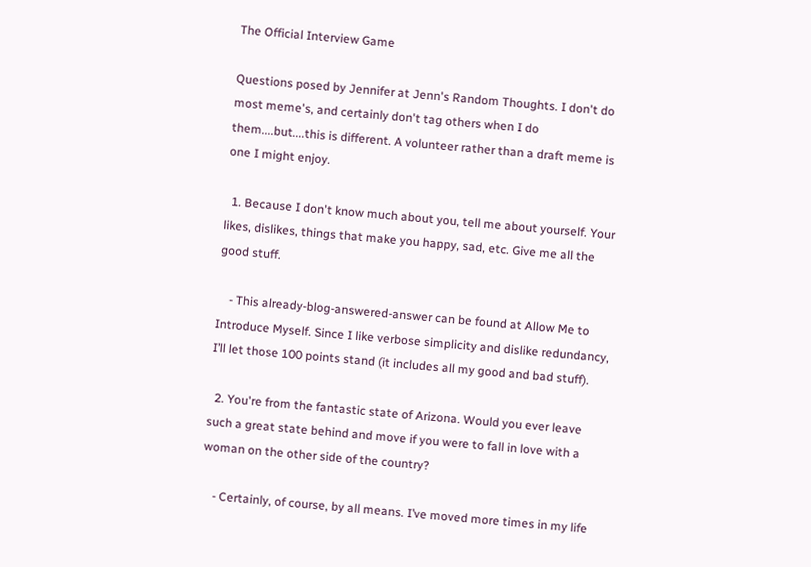The Official Interview Game

Questions posed by Jennifer at Jenn's Random Thoughts. I don't do most meme's, and certainly don't tag others when I do them....but....this is different. A volunteer rather than a draft meme is one I might enjoy.

  1. Because I don't know much about you, tell me about yourself. Your likes, dislikes, things that make you happy, sad, etc. Give me all the good stuff.

    - This already-blog-answered-answer can be found at Allow Me to Introduce Myself. Since I like verbose simplicity and dislike redundancy, I’ll let those 100 points stand (it includes all my good and bad stuff).

  2. You're from the fantastic state of Arizona. Would you ever leave such a great state behind and move if you were to fall in love with a woman on the other side of the country?

    - Certainly, of course, by all means. I’ve moved more times in my life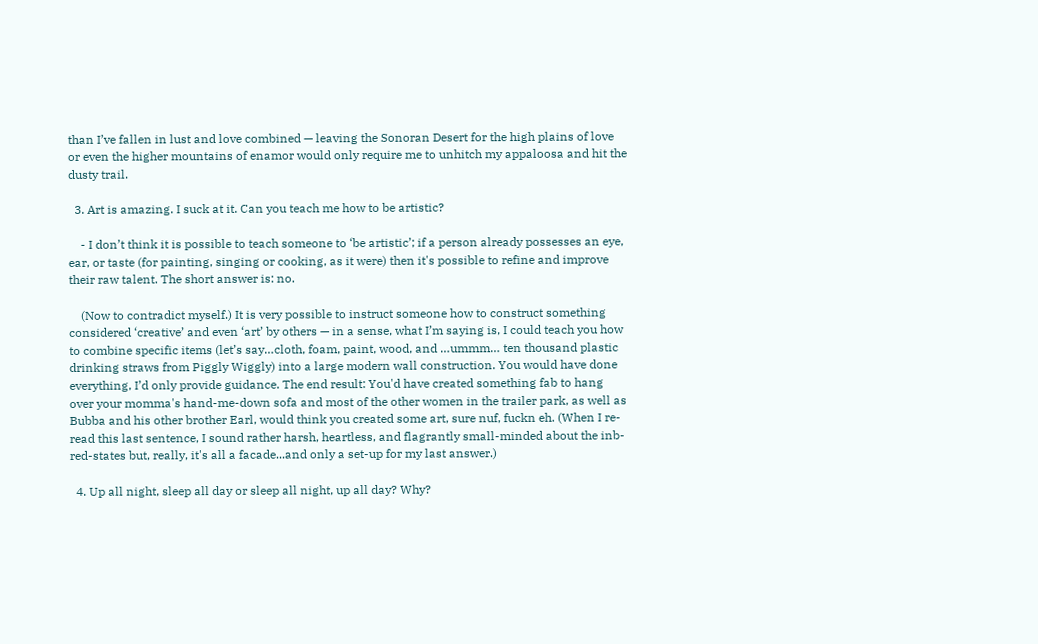than I’ve fallen in lust and love combined — leaving the Sonoran Desert for the high plains of love or even the higher mountains of enamor would only require me to unhitch my appaloosa and hit the dusty trail.

  3. Art is amazing. I suck at it. Can you teach me how to be artistic?

    - I don’t think it is possible to teach someone to ‘be artistic’; if a person already possesses an eye, ear, or taste (for painting, singing or cooking, as it were) then it's possible to refine and improve their raw talent. The short answer is: no.

    (Now to contradict myself.) It is very possible to instruct someone how to construct something considered ‘creative’ and even ‘art’ by others — in a sense, what I’m saying is, I could teach you how to combine specific items (let’s say…cloth, foam, paint, wood, and …ummm… ten thousand plastic drinking straws from Piggly Wiggly) into a large modern wall construction. You would have done everything, I’d only provide guidance. The end result: You'd have created something fab to hang over your momma's hand-me-down sofa and most of the other women in the trailer park, as well as Bubba and his other brother Earl, would think you created some art, sure nuf, fuckn eh. (When I re-read this last sentence, I sound rather harsh, heartless, and flagrantly small-minded about the inb-red-states but, really, it's all a facade...and only a set-up for my last answer.)

  4. Up all night, sleep all day or sleep all night, up all day? Why?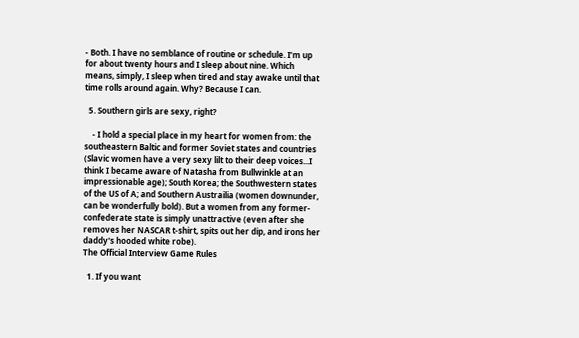- Both. I have no semblance of routine or schedule. I’m up for about twenty hours and I sleep about nine. Which means, simply, I sleep when tired and stay awake until that time rolls around again. Why? Because I can.

  5. Southern girls are sexy, right?

    - I hold a special place in my heart for women from: the southeastern Baltic and former Soviet states and countries (Slavic women have a very sexy lilt to their deep voices...I think I became aware of Natasha from Bullwinkle at an impressionable age); South Korea; the Southwestern states of the US of A; and Southern Austrailia (women downunder, can be wonderfully bold). But a women from any former-confederate state is simply unattractive (even after she removes her NASCAR t-shirt, spits out her dip, and irons her daddy's hooded white robe).
The Official Interview Game Rules

  1. If you want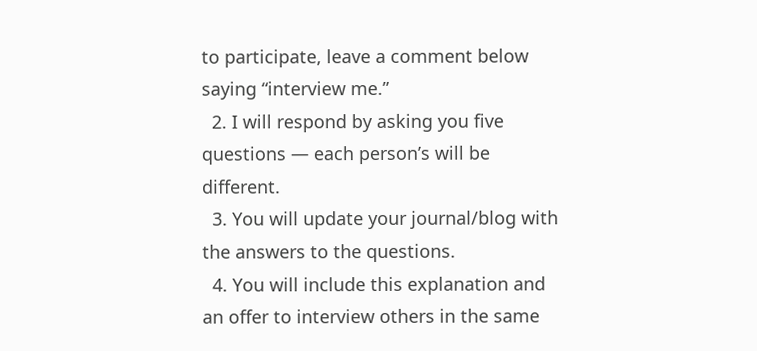to participate, leave a comment below saying “interview me.”
  2. I will respond by asking you five questions — each person’s will be different.
  3. You will update your journal/blog with the answers to the questions.
  4. You will include this explanation and an offer to interview others in the same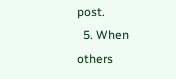post.
  5. When others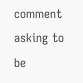comment asking to be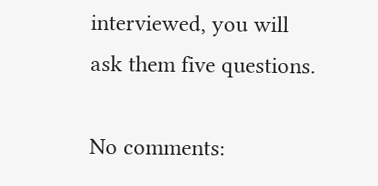interviewed, you will ask them five questions.

No comments: